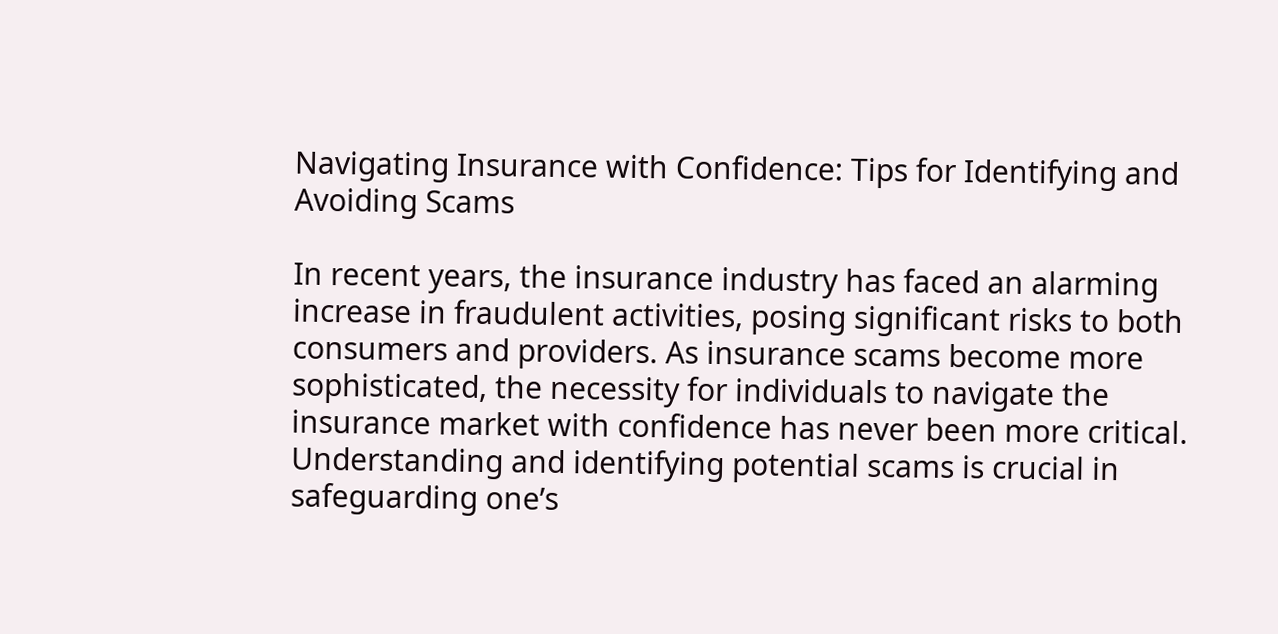Navigating Insurance with Confidence: Tips for Identifying and Avoiding Scams

In recent years, the insurance industry has faced an alarming increase in fraudulent activities, posing significant risks to both consumers and providers. As insurance scams become more sophisticated, the necessity for individuals to navigate the insurance market with confidence has never been more critical. Understanding and identifying potential scams is crucial in safeguarding one’s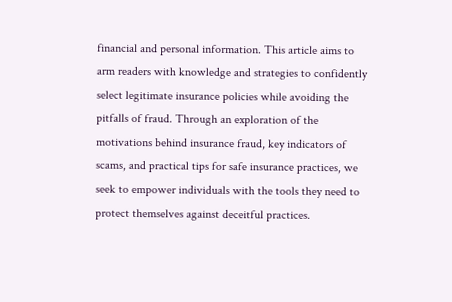financial and personal information. This article aims to arm readers with knowledge and strategies to confidently select legitimate insurance policies while avoiding the pitfalls of fraud. Through an exploration of the motivations behind insurance fraud, key indicators of scams, and practical tips for safe insurance practices, we seek to empower individuals with the tools they need to protect themselves against deceitful practices.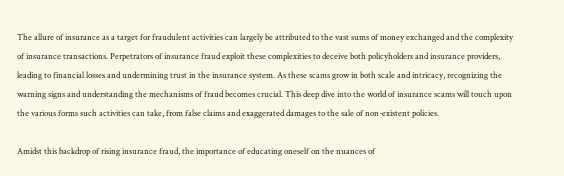The allure of insurance as a target for fraudulent activities can largely be attributed to the vast sums of money exchanged and the complexity of insurance transactions. Perpetrators of insurance fraud exploit these complexities to deceive both policyholders and insurance providers, leading to financial losses and undermining trust in the insurance system. As these scams grow in both scale and intricacy, recognizing the warning signs and understanding the mechanisms of fraud becomes crucial. This deep dive into the world of insurance scams will touch upon the various forms such activities can take, from false claims and exaggerated damages to the sale of non-existent policies.

Amidst this backdrop of rising insurance fraud, the importance of educating oneself on the nuances of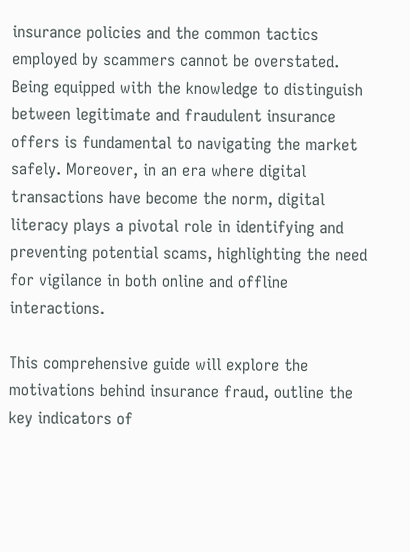insurance policies and the common tactics employed by scammers cannot be overstated. Being equipped with the knowledge to distinguish between legitimate and fraudulent insurance offers is fundamental to navigating the market safely. Moreover, in an era where digital transactions have become the norm, digital literacy plays a pivotal role in identifying and preventing potential scams, highlighting the need for vigilance in both online and offline interactions.

This comprehensive guide will explore the motivations behind insurance fraud, outline the key indicators of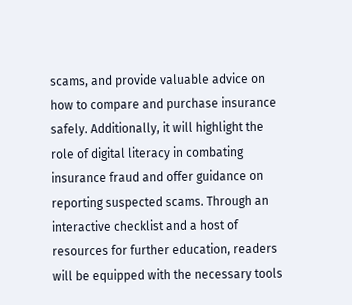scams, and provide valuable advice on how to compare and purchase insurance safely. Additionally, it will highlight the role of digital literacy in combating insurance fraud and offer guidance on reporting suspected scams. Through an interactive checklist and a host of resources for further education, readers will be equipped with the necessary tools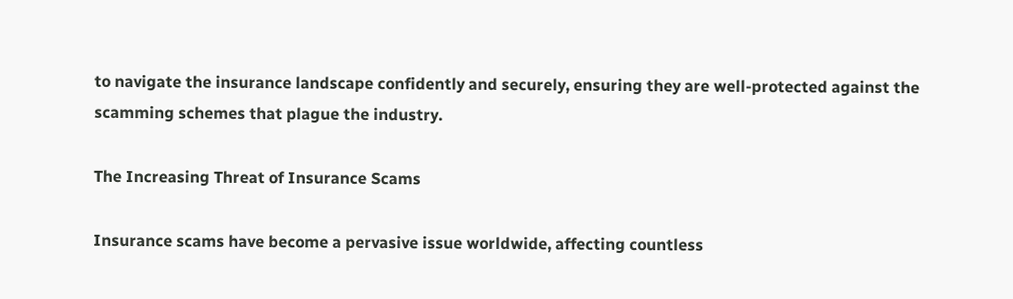to navigate the insurance landscape confidently and securely, ensuring they are well-protected against the scamming schemes that plague the industry.

The Increasing Threat of Insurance Scams

Insurance scams have become a pervasive issue worldwide, affecting countless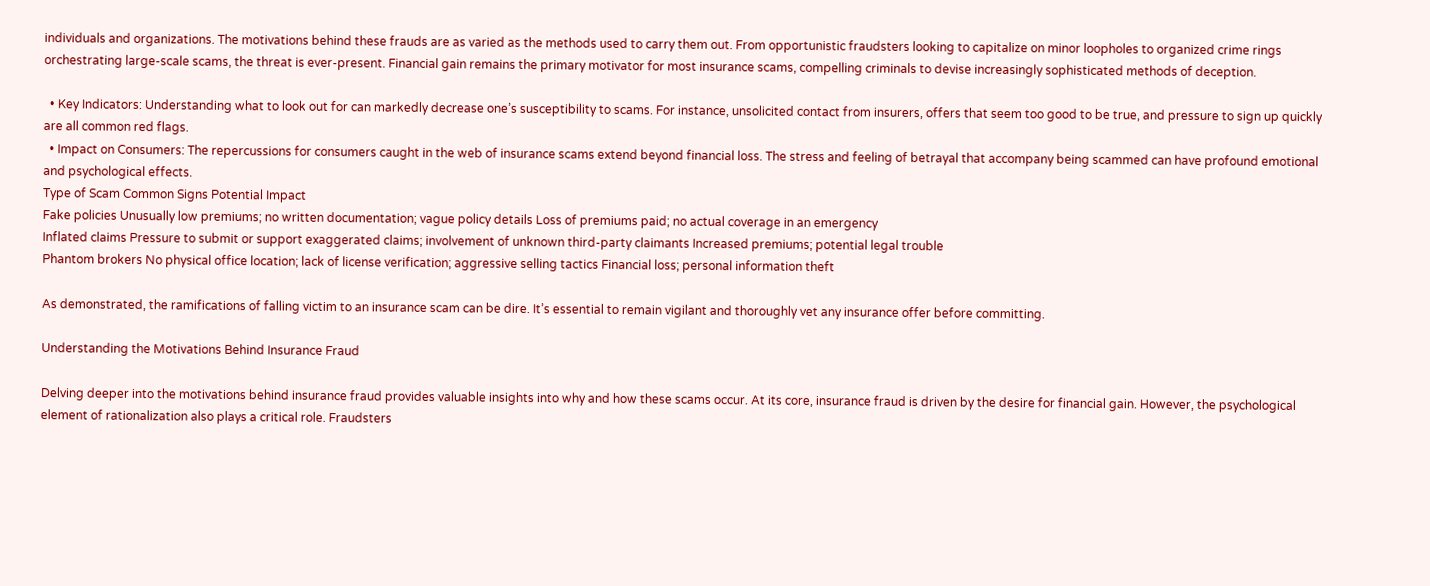individuals and organizations. The motivations behind these frauds are as varied as the methods used to carry them out. From opportunistic fraudsters looking to capitalize on minor loopholes to organized crime rings orchestrating large-scale scams, the threat is ever-present. Financial gain remains the primary motivator for most insurance scams, compelling criminals to devise increasingly sophisticated methods of deception.

  • Key Indicators: Understanding what to look out for can markedly decrease one’s susceptibility to scams. For instance, unsolicited contact from insurers, offers that seem too good to be true, and pressure to sign up quickly are all common red flags.
  • Impact on Consumers: The repercussions for consumers caught in the web of insurance scams extend beyond financial loss. The stress and feeling of betrayal that accompany being scammed can have profound emotional and psychological effects.
Type of Scam Common Signs Potential Impact
Fake policies Unusually low premiums; no written documentation; vague policy details Loss of premiums paid; no actual coverage in an emergency
Inflated claims Pressure to submit or support exaggerated claims; involvement of unknown third-party claimants Increased premiums; potential legal trouble
Phantom brokers No physical office location; lack of license verification; aggressive selling tactics Financial loss; personal information theft

As demonstrated, the ramifications of falling victim to an insurance scam can be dire. It’s essential to remain vigilant and thoroughly vet any insurance offer before committing.

Understanding the Motivations Behind Insurance Fraud

Delving deeper into the motivations behind insurance fraud provides valuable insights into why and how these scams occur. At its core, insurance fraud is driven by the desire for financial gain. However, the psychological element of rationalization also plays a critical role. Fraudsters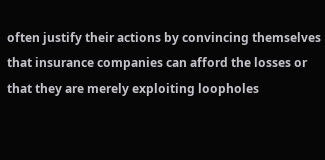often justify their actions by convincing themselves that insurance companies can afford the losses or that they are merely exploiting loopholes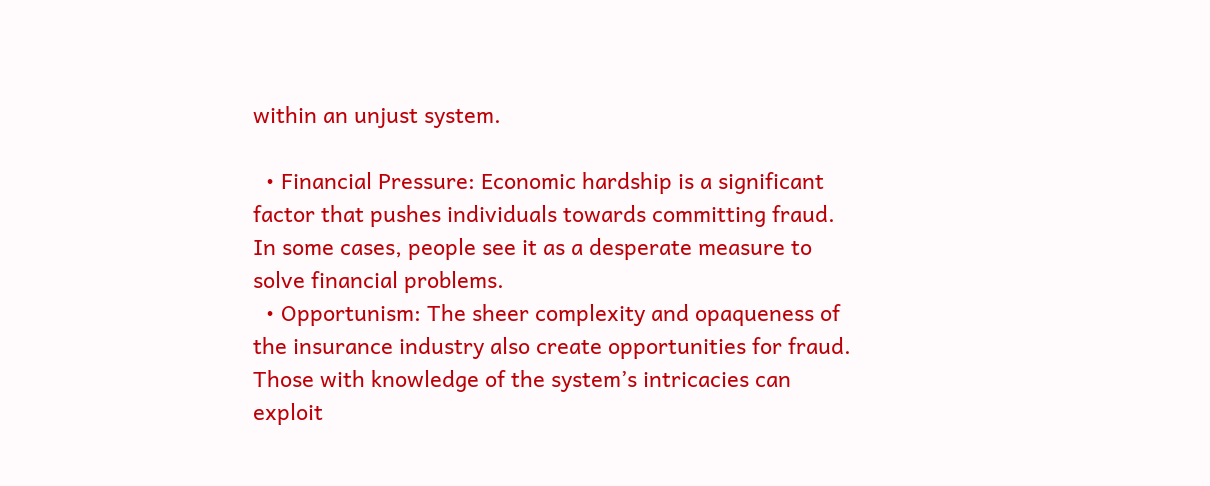within an unjust system.

  • Financial Pressure: Economic hardship is a significant factor that pushes individuals towards committing fraud. In some cases, people see it as a desperate measure to solve financial problems.
  • Opportunism: The sheer complexity and opaqueness of the insurance industry also create opportunities for fraud. Those with knowledge of the system’s intricacies can exploit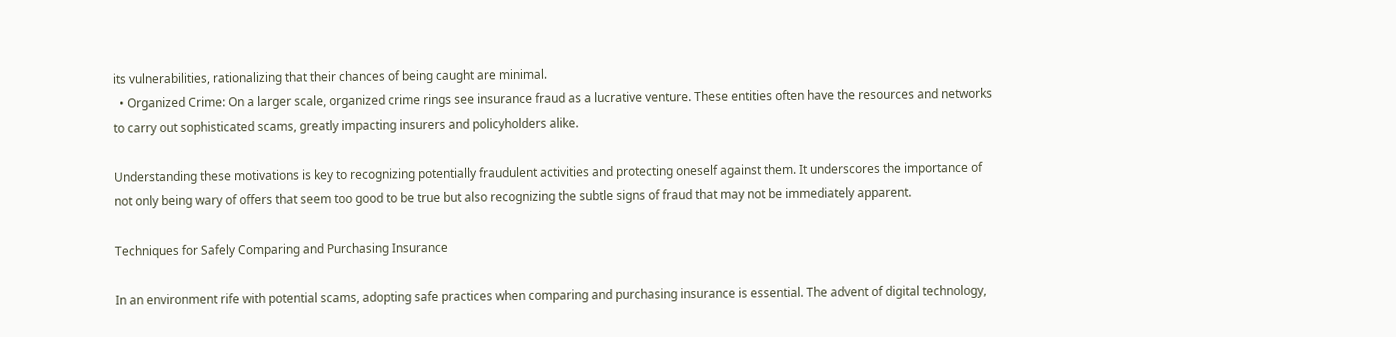its vulnerabilities, rationalizing that their chances of being caught are minimal.
  • Organized Crime: On a larger scale, organized crime rings see insurance fraud as a lucrative venture. These entities often have the resources and networks to carry out sophisticated scams, greatly impacting insurers and policyholders alike.

Understanding these motivations is key to recognizing potentially fraudulent activities and protecting oneself against them. It underscores the importance of not only being wary of offers that seem too good to be true but also recognizing the subtle signs of fraud that may not be immediately apparent.

Techniques for Safely Comparing and Purchasing Insurance

In an environment rife with potential scams, adopting safe practices when comparing and purchasing insurance is essential. The advent of digital technology,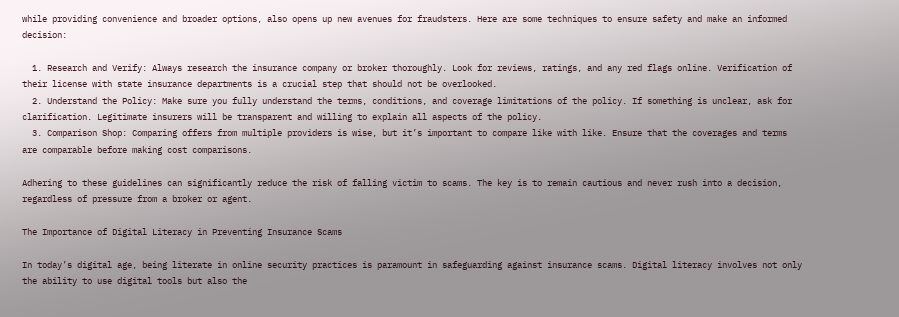while providing convenience and broader options, also opens up new avenues for fraudsters. Here are some techniques to ensure safety and make an informed decision:

  1. Research and Verify: Always research the insurance company or broker thoroughly. Look for reviews, ratings, and any red flags online. Verification of their license with state insurance departments is a crucial step that should not be overlooked.
  2. Understand the Policy: Make sure you fully understand the terms, conditions, and coverage limitations of the policy. If something is unclear, ask for clarification. Legitimate insurers will be transparent and willing to explain all aspects of the policy.
  3. Comparison Shop: Comparing offers from multiple providers is wise, but it’s important to compare like with like. Ensure that the coverages and terms are comparable before making cost comparisons.

Adhering to these guidelines can significantly reduce the risk of falling victim to scams. The key is to remain cautious and never rush into a decision, regardless of pressure from a broker or agent.

The Importance of Digital Literacy in Preventing Insurance Scams

In today’s digital age, being literate in online security practices is paramount in safeguarding against insurance scams. Digital literacy involves not only the ability to use digital tools but also the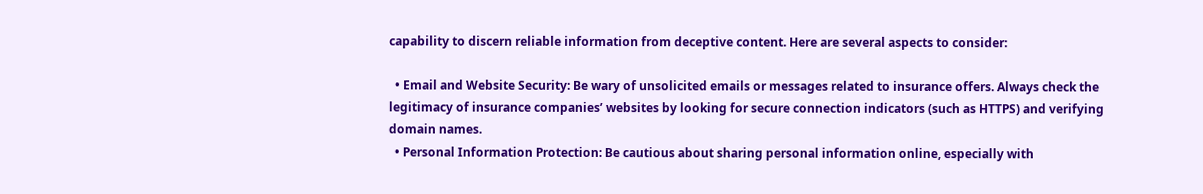capability to discern reliable information from deceptive content. Here are several aspects to consider:

  • Email and Website Security: Be wary of unsolicited emails or messages related to insurance offers. Always check the legitimacy of insurance companies’ websites by looking for secure connection indicators (such as HTTPS) and verifying domain names.
  • Personal Information Protection: Be cautious about sharing personal information online, especially with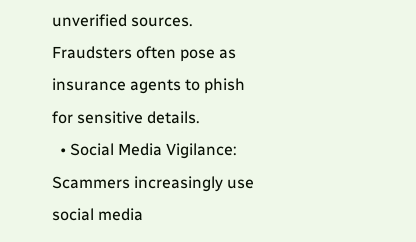unverified sources. Fraudsters often pose as insurance agents to phish for sensitive details.
  • Social Media Vigilance: Scammers increasingly use social media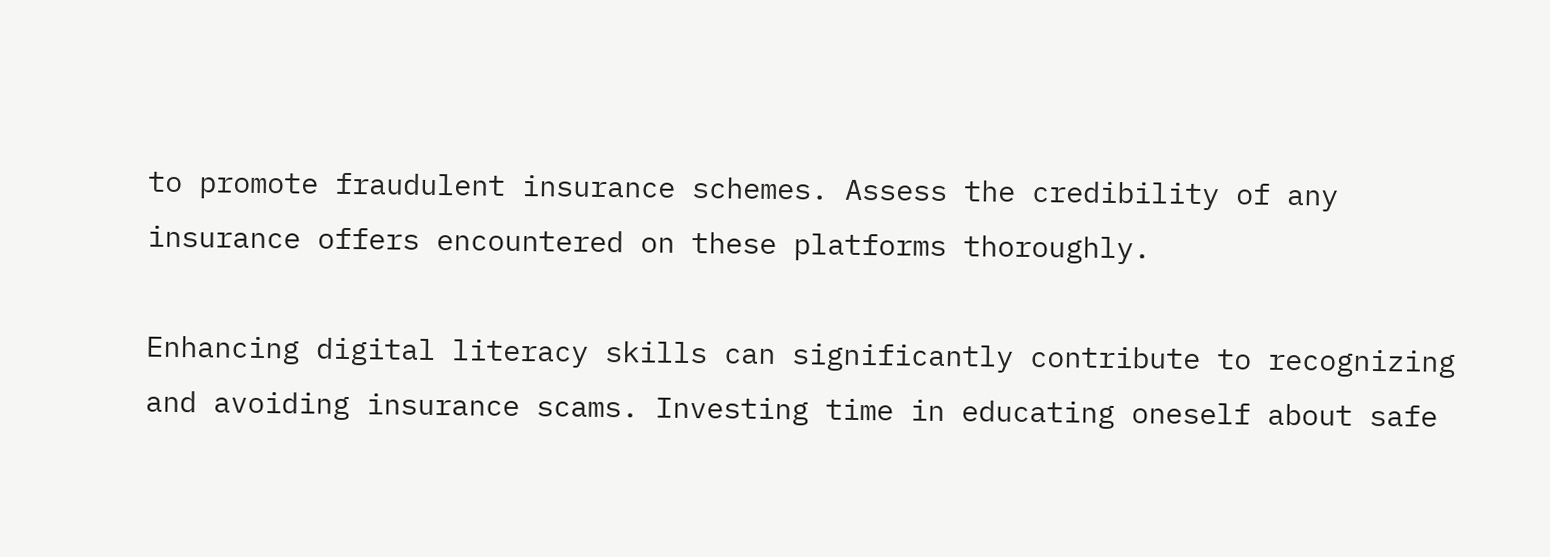to promote fraudulent insurance schemes. Assess the credibility of any insurance offers encountered on these platforms thoroughly.

Enhancing digital literacy skills can significantly contribute to recognizing and avoiding insurance scams. Investing time in educating oneself about safe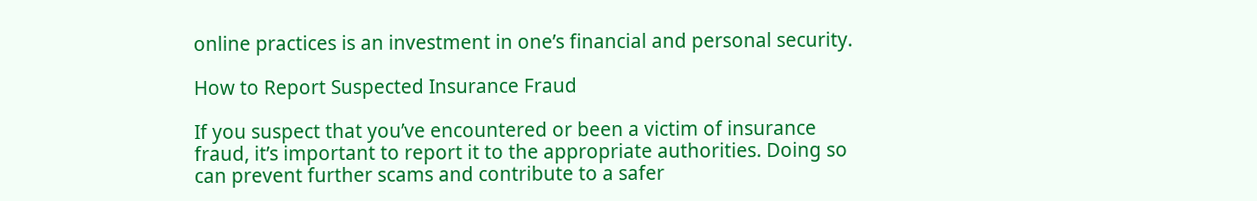online practices is an investment in one’s financial and personal security.

How to Report Suspected Insurance Fraud

If you suspect that you’ve encountered or been a victim of insurance fraud, it’s important to report it to the appropriate authorities. Doing so can prevent further scams and contribute to a safer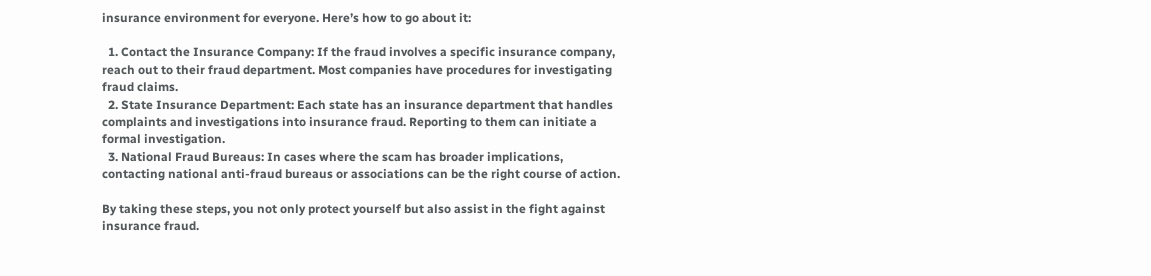insurance environment for everyone. Here’s how to go about it:

  1. Contact the Insurance Company: If the fraud involves a specific insurance company, reach out to their fraud department. Most companies have procedures for investigating fraud claims.
  2. State Insurance Department: Each state has an insurance department that handles complaints and investigations into insurance fraud. Reporting to them can initiate a formal investigation.
  3. National Fraud Bureaus: In cases where the scam has broader implications, contacting national anti-fraud bureaus or associations can be the right course of action.

By taking these steps, you not only protect yourself but also assist in the fight against insurance fraud.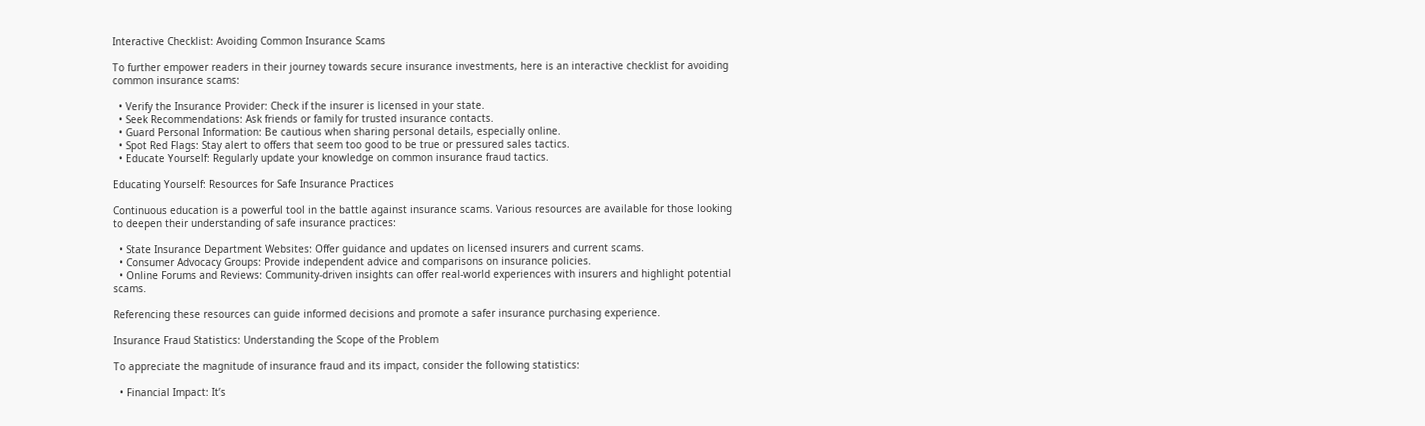Interactive Checklist: Avoiding Common Insurance Scams

To further empower readers in their journey towards secure insurance investments, here is an interactive checklist for avoiding common insurance scams:

  • Verify the Insurance Provider: Check if the insurer is licensed in your state.
  • Seek Recommendations: Ask friends or family for trusted insurance contacts.
  • Guard Personal Information: Be cautious when sharing personal details, especially online.
  • Spot Red Flags: Stay alert to offers that seem too good to be true or pressured sales tactics.
  • Educate Yourself: Regularly update your knowledge on common insurance fraud tactics.

Educating Yourself: Resources for Safe Insurance Practices

Continuous education is a powerful tool in the battle against insurance scams. Various resources are available for those looking to deepen their understanding of safe insurance practices:

  • State Insurance Department Websites: Offer guidance and updates on licensed insurers and current scams.
  • Consumer Advocacy Groups: Provide independent advice and comparisons on insurance policies.
  • Online Forums and Reviews: Community-driven insights can offer real-world experiences with insurers and highlight potential scams.

Referencing these resources can guide informed decisions and promote a safer insurance purchasing experience.

Insurance Fraud Statistics: Understanding the Scope of the Problem

To appreciate the magnitude of insurance fraud and its impact, consider the following statistics:

  • Financial Impact: It’s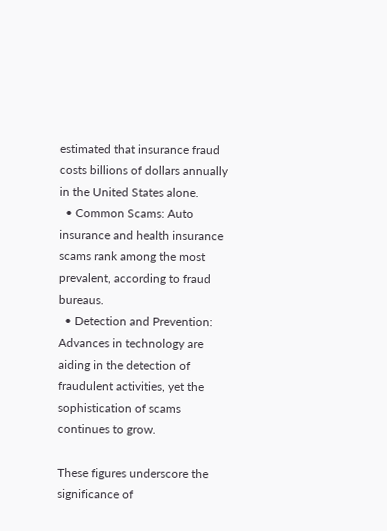estimated that insurance fraud costs billions of dollars annually in the United States alone.
  • Common Scams: Auto insurance and health insurance scams rank among the most prevalent, according to fraud bureaus.
  • Detection and Prevention: Advances in technology are aiding in the detection of fraudulent activities, yet the sophistication of scams continues to grow.

These figures underscore the significance of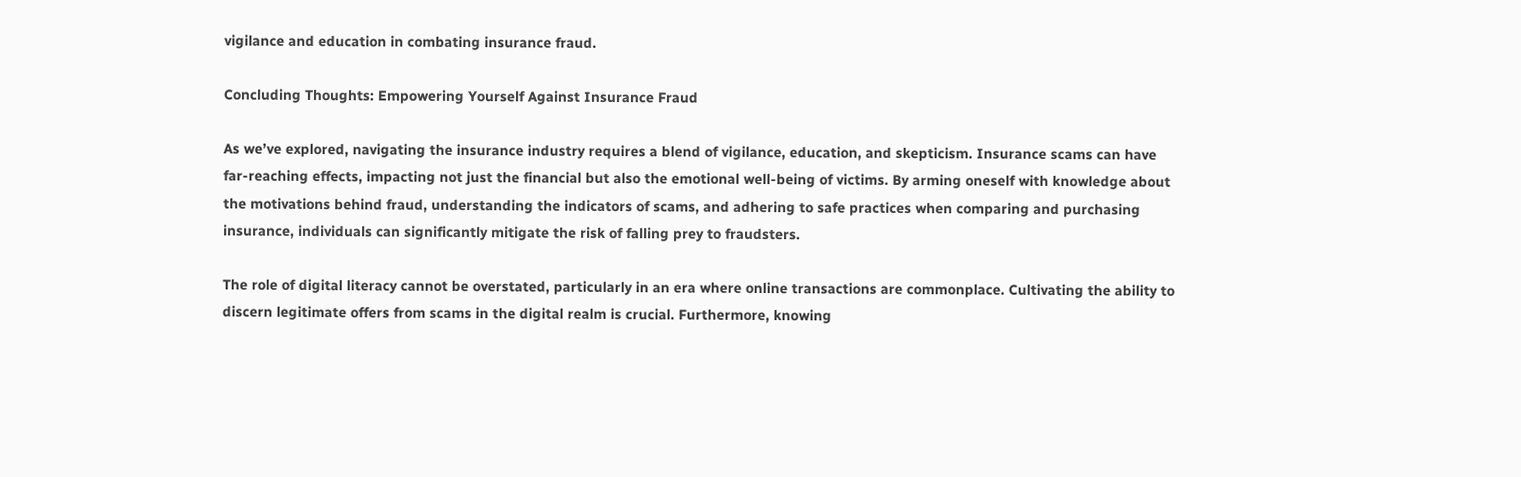vigilance and education in combating insurance fraud.

Concluding Thoughts: Empowering Yourself Against Insurance Fraud

As we’ve explored, navigating the insurance industry requires a blend of vigilance, education, and skepticism. Insurance scams can have far-reaching effects, impacting not just the financial but also the emotional well-being of victims. By arming oneself with knowledge about the motivations behind fraud, understanding the indicators of scams, and adhering to safe practices when comparing and purchasing insurance, individuals can significantly mitigate the risk of falling prey to fraudsters.

The role of digital literacy cannot be overstated, particularly in an era where online transactions are commonplace. Cultivating the ability to discern legitimate offers from scams in the digital realm is crucial. Furthermore, knowing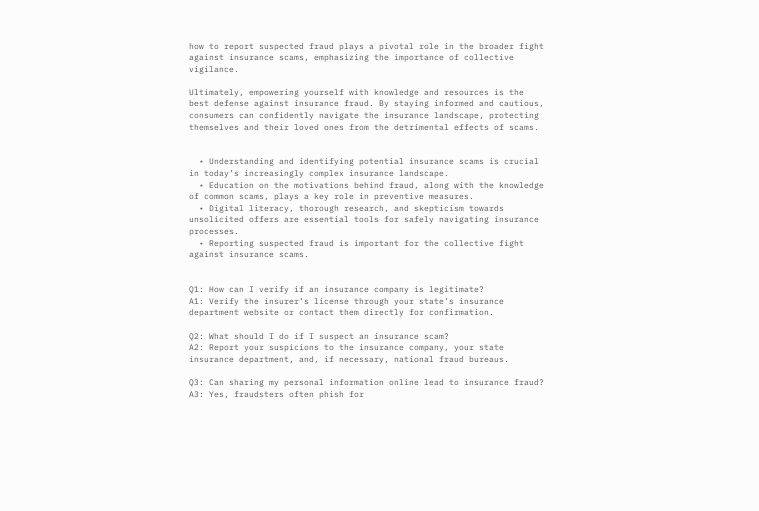how to report suspected fraud plays a pivotal role in the broader fight against insurance scams, emphasizing the importance of collective vigilance.

Ultimately, empowering yourself with knowledge and resources is the best defense against insurance fraud. By staying informed and cautious, consumers can confidently navigate the insurance landscape, protecting themselves and their loved ones from the detrimental effects of scams.


  • Understanding and identifying potential insurance scams is crucial in today’s increasingly complex insurance landscape.
  • Education on the motivations behind fraud, along with the knowledge of common scams, plays a key role in preventive measures.
  • Digital literacy, thorough research, and skepticism towards unsolicited offers are essential tools for safely navigating insurance processes.
  • Reporting suspected fraud is important for the collective fight against insurance scams.


Q1: How can I verify if an insurance company is legitimate?
A1: Verify the insurer’s license through your state’s insurance department website or contact them directly for confirmation.

Q2: What should I do if I suspect an insurance scam?
A2: Report your suspicions to the insurance company, your state insurance department, and, if necessary, national fraud bureaus.

Q3: Can sharing my personal information online lead to insurance fraud?
A3: Yes, fraudsters often phish for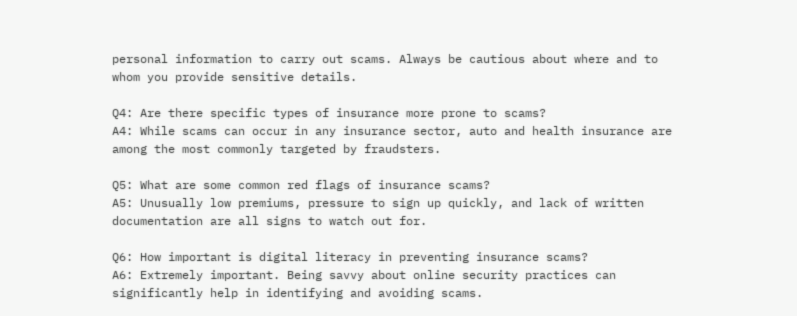personal information to carry out scams. Always be cautious about where and to whom you provide sensitive details.

Q4: Are there specific types of insurance more prone to scams?
A4: While scams can occur in any insurance sector, auto and health insurance are among the most commonly targeted by fraudsters.

Q5: What are some common red flags of insurance scams?
A5: Unusually low premiums, pressure to sign up quickly, and lack of written documentation are all signs to watch out for.

Q6: How important is digital literacy in preventing insurance scams?
A6: Extremely important. Being savvy about online security practices can significantly help in identifying and avoiding scams.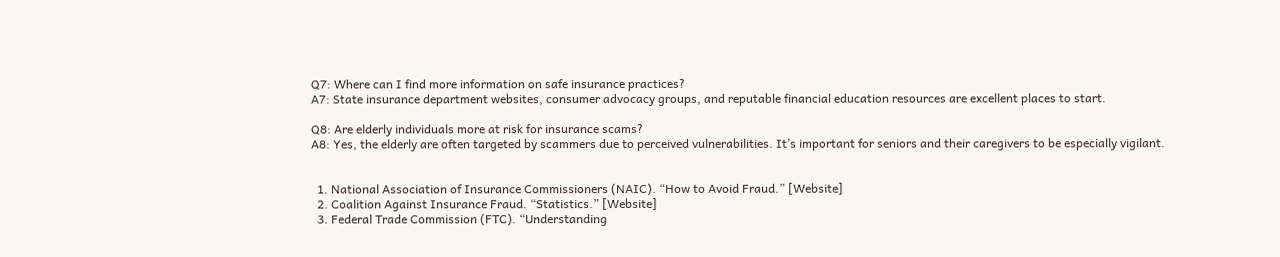Q7: Where can I find more information on safe insurance practices?
A7: State insurance department websites, consumer advocacy groups, and reputable financial education resources are excellent places to start.

Q8: Are elderly individuals more at risk for insurance scams?
A8: Yes, the elderly are often targeted by scammers due to perceived vulnerabilities. It’s important for seniors and their caregivers to be especially vigilant.


  1. National Association of Insurance Commissioners (NAIC). “How to Avoid Fraud.” [Website]
  2. Coalition Against Insurance Fraud. “Statistics.” [Website]
  3. Federal Trade Commission (FTC). “Understanding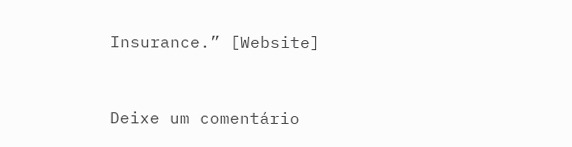Insurance.” [Website]


Deixe um comentário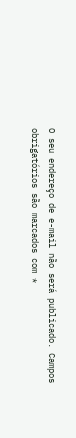O seu endereço de e-mail não será publicado. Campos obrigatórios são marcados com *